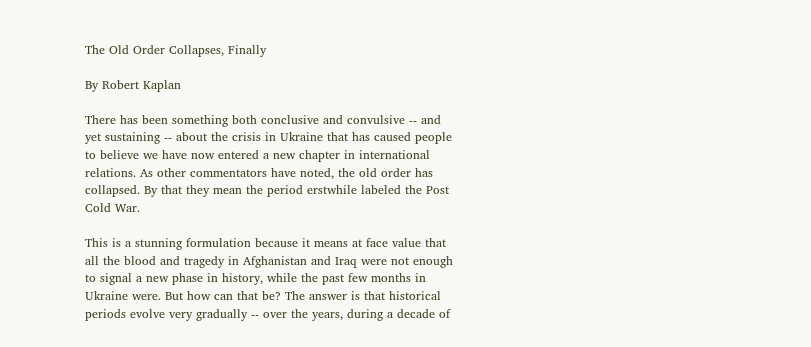The Old Order Collapses, Finally

By Robert Kaplan

There has been something both conclusive and convulsive -- and yet sustaining -- about the crisis in Ukraine that has caused people to believe we have now entered a new chapter in international relations. As other commentators have noted, the old order has collapsed. By that they mean the period erstwhile labeled the Post Cold War.

This is a stunning formulation because it means at face value that all the blood and tragedy in Afghanistan and Iraq were not enough to signal a new phase in history, while the past few months in Ukraine were. But how can that be? The answer is that historical periods evolve very gradually -- over the years, during a decade of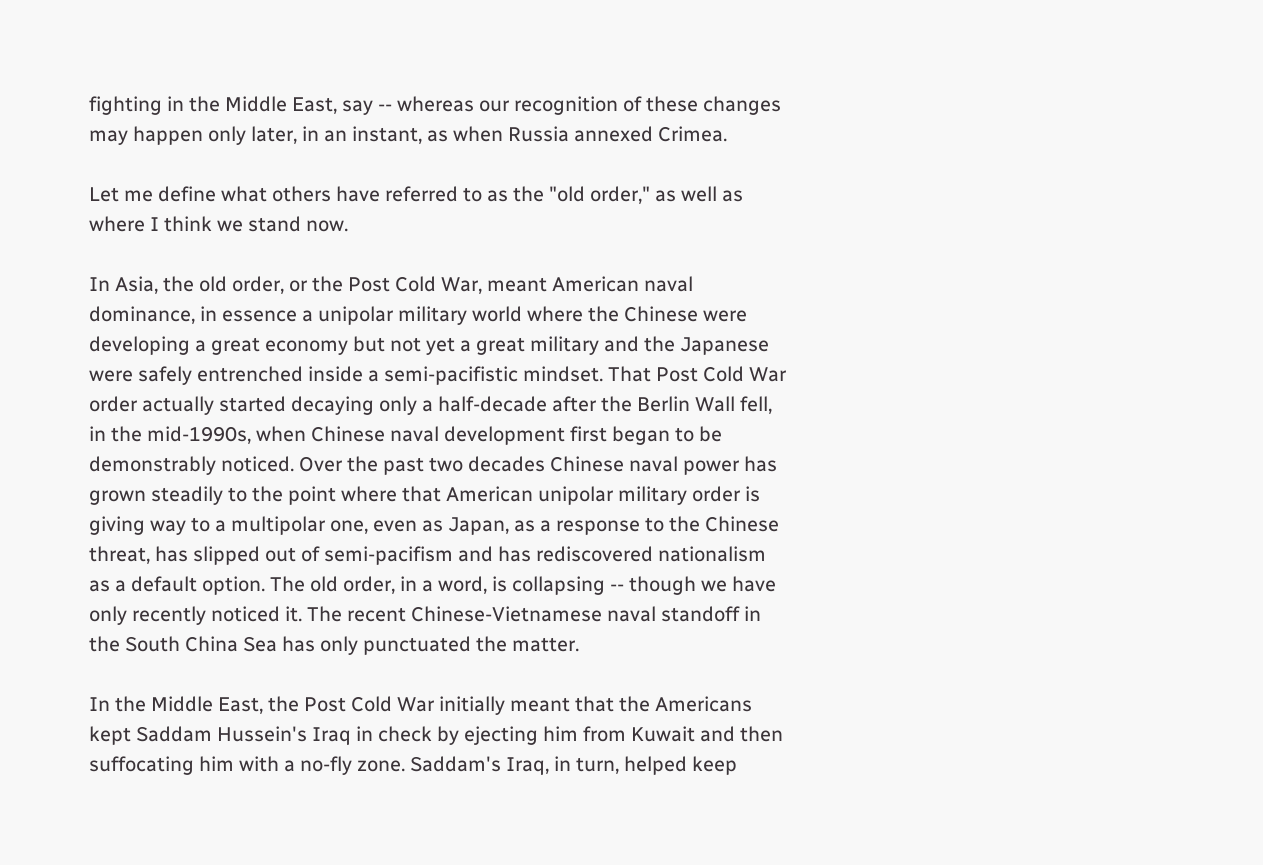fighting in the Middle East, say -- whereas our recognition of these changes may happen only later, in an instant, as when Russia annexed Crimea.

Let me define what others have referred to as the "old order," as well as where I think we stand now.

In Asia, the old order, or the Post Cold War, meant American naval dominance, in essence a unipolar military world where the Chinese were developing a great economy but not yet a great military and the Japanese were safely entrenched inside a semi-pacifistic mindset. That Post Cold War order actually started decaying only a half-decade after the Berlin Wall fell, in the mid-1990s, when Chinese naval development first began to be demonstrably noticed. Over the past two decades Chinese naval power has grown steadily to the point where that American unipolar military order is giving way to a multipolar one, even as Japan, as a response to the Chinese threat, has slipped out of semi-pacifism and has rediscovered nationalism as a default option. The old order, in a word, is collapsing -- though we have only recently noticed it. The recent Chinese-Vietnamese naval standoff in the South China Sea has only punctuated the matter.

In the Middle East, the Post Cold War initially meant that the Americans kept Saddam Hussein's Iraq in check by ejecting him from Kuwait and then suffocating him with a no-fly zone. Saddam's Iraq, in turn, helped keep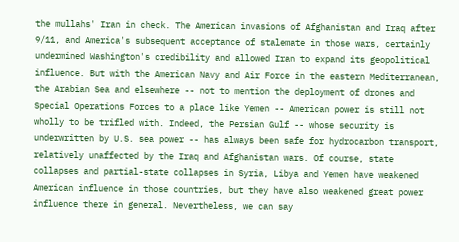the mullahs' Iran in check. The American invasions of Afghanistan and Iraq after 9/11, and America's subsequent acceptance of stalemate in those wars, certainly undermined Washington's credibility and allowed Iran to expand its geopolitical influence. But with the American Navy and Air Force in the eastern Mediterranean, the Arabian Sea and elsewhere -- not to mention the deployment of drones and Special Operations Forces to a place like Yemen -- American power is still not wholly to be trifled with. Indeed, the Persian Gulf -- whose security is underwritten by U.S. sea power -- has always been safe for hydrocarbon transport, relatively unaffected by the Iraq and Afghanistan wars. Of course, state collapses and partial-state collapses in Syria, Libya and Yemen have weakened American influence in those countries, but they have also weakened great power influence there in general. Nevertheless, we can say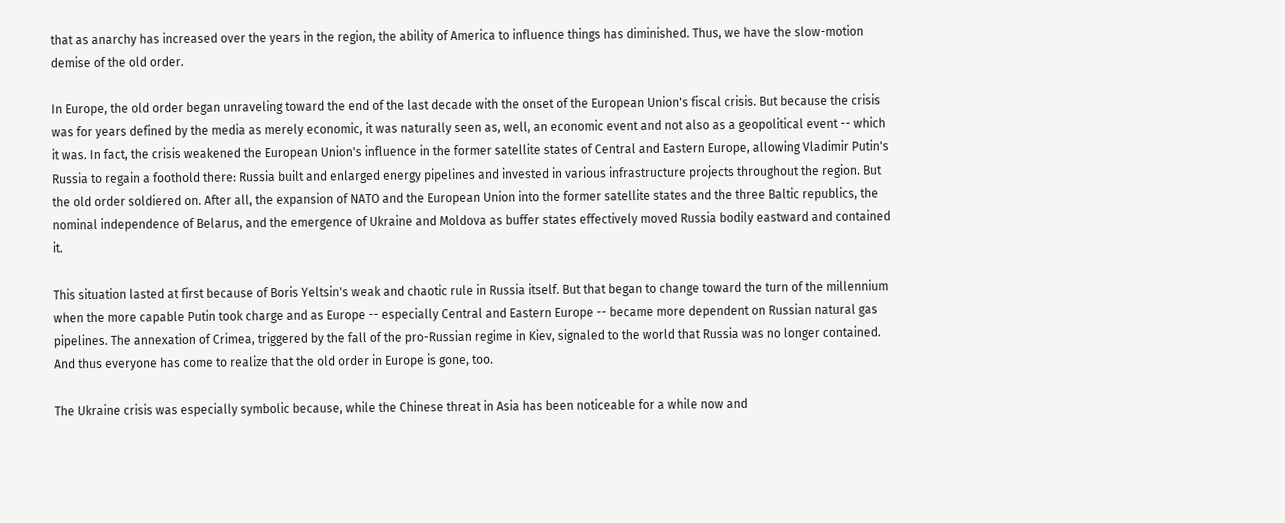that as anarchy has increased over the years in the region, the ability of America to influence things has diminished. Thus, we have the slow-motion demise of the old order.

In Europe, the old order began unraveling toward the end of the last decade with the onset of the European Union's fiscal crisis. But because the crisis was for years defined by the media as merely economic, it was naturally seen as, well, an economic event and not also as a geopolitical event -- which it was. In fact, the crisis weakened the European Union's influence in the former satellite states of Central and Eastern Europe, allowing Vladimir Putin's Russia to regain a foothold there: Russia built and enlarged energy pipelines and invested in various infrastructure projects throughout the region. But the old order soldiered on. After all, the expansion of NATO and the European Union into the former satellite states and the three Baltic republics, the nominal independence of Belarus, and the emergence of Ukraine and Moldova as buffer states effectively moved Russia bodily eastward and contained it.

This situation lasted at first because of Boris Yeltsin's weak and chaotic rule in Russia itself. But that began to change toward the turn of the millennium when the more capable Putin took charge and as Europe -- especially Central and Eastern Europe -- became more dependent on Russian natural gas pipelines. The annexation of Crimea, triggered by the fall of the pro-Russian regime in Kiev, signaled to the world that Russia was no longer contained. And thus everyone has come to realize that the old order in Europe is gone, too.

The Ukraine crisis was especially symbolic because, while the Chinese threat in Asia has been noticeable for a while now and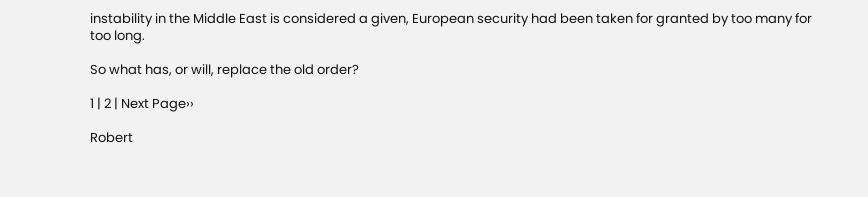instability in the Middle East is considered a given, European security had been taken for granted by too many for too long.

So what has, or will, replace the old order?

1 | 2 | Next Page››

Robert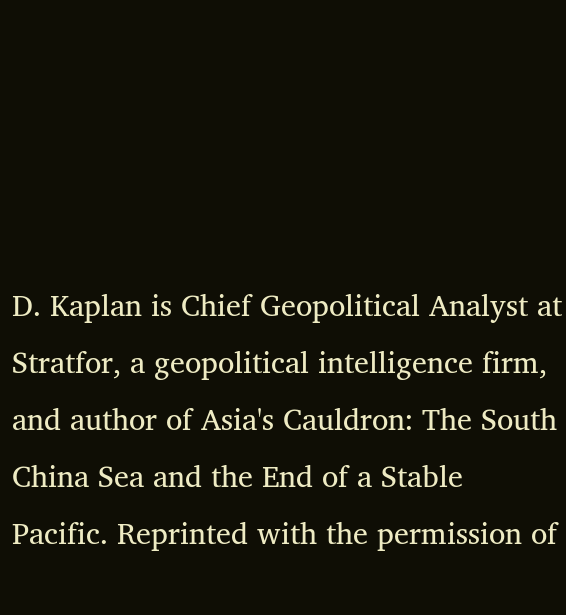D. Kaplan is Chief Geopolitical Analyst at Stratfor, a geopolitical intelligence firm, and author of Asia's Cauldron: The South China Sea and the End of a Stable Pacific. Reprinted with the permission of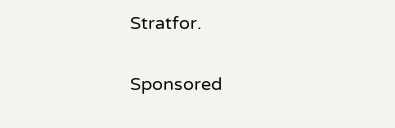Stratfor.

Sponsored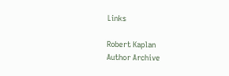Links

Robert Kaplan
Author Archive